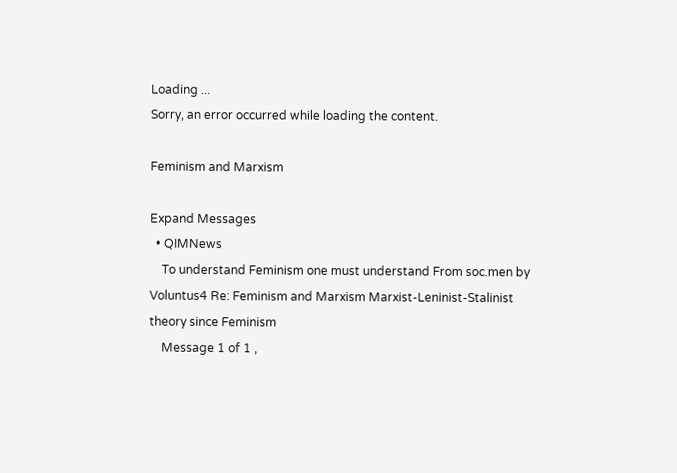Loading ...
Sorry, an error occurred while loading the content.

Feminism and Marxism

Expand Messages
  • QIMNews
    To understand Feminism one must understand From soc.men by Voluntus4 Re: Feminism and Marxism Marxist-Leninist-Stalinist theory since Feminism
    Message 1 of 1 ,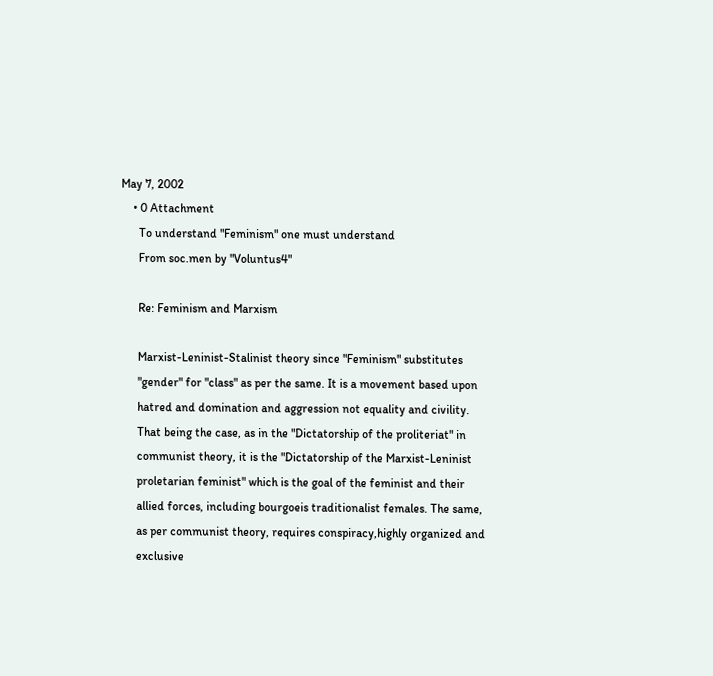May 7, 2002
    • 0 Attachment
      To understand "Feminism" one must understand
      From soc.men by "Voluntus4"

      Re: Feminism and Marxism

      Marxist-Leninist-Stalinist theory since "Feminism" substitutes
      "gender" for "class" as per the same. It is a movement based upon
      hatred and domination and aggression not equality and civility.
      That being the case, as in the "Dictatorship of the proliteriat" in
      communist theory, it is the "Dictatorship of the Marxist-Leninist
      proletarian feminist" which is the goal of the feminist and their
      allied forces, including bourgoeis traditionalist females. The same,
      as per communist theory, requires conspiracy,highly organized and
      exclusive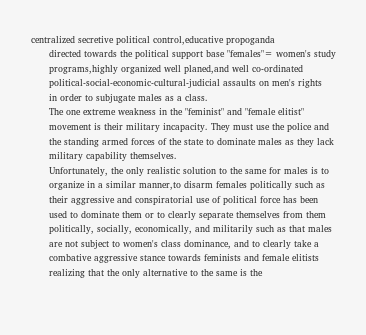centralized secretive political control,educative propoganda
      directed towards the political support base "females"= women's study
      programs,highly organized well planed,and well co-ordinated
      political-social-economic-cultural-judicial assaults on men's rights
      in order to subjugate males as a class.
      The one extreme weakness in the "feminist" and "female elitist"
      movement is their military incapacity. They must use the police and
      the standing armed forces of the state to dominate males as they lack
      military capability themselves.
      Unfortunately, the only realistic solution to the same for males is to
      organize in a similar manner,to disarm females politically such as
      their aggressive and conspiratorial use of political force has been
      used to dominate them or to clearly separate themselves from them
      politically, socially, economically, and militarily such as that males
      are not subject to women's class dominance, and to clearly take a
      combative aggressive stance towards feminists and female elitists
      realizing that the only alternative to the same is the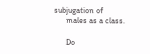subjugation of
      males as a class.

      Do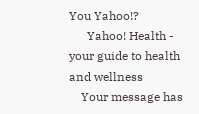You Yahoo!?
      Yahoo! Health - your guide to health and wellness
    Your message has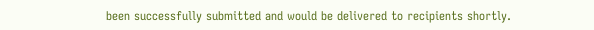been successfully submitted and would be delivered to recipients shortly.